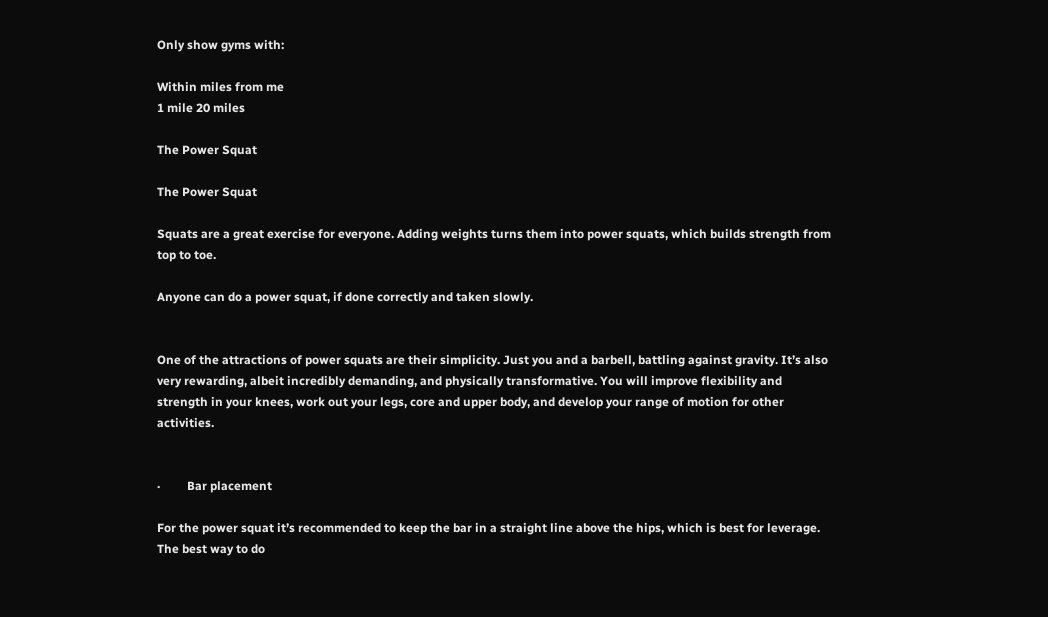Only show gyms with:

Within miles from me
1 mile 20 miles

The Power Squat

The Power Squat

Squats are a great exercise for everyone. Adding weights turns them into power squats, which builds strength from top to toe.

Anyone can do a power squat, if done correctly and taken slowly.


One of the attractions of power squats are their simplicity. Just you and a barbell, battling against gravity. It’s also very rewarding, albeit incredibly demanding, and physically transformative. You will improve flexibility and strength in your knees, work out your legs, core and upper body, and develop your range of motion for other activities.


·         Bar placement

For the power squat it’s recommended to keep the bar in a straight line above the hips, which is best for leverage. The best way to do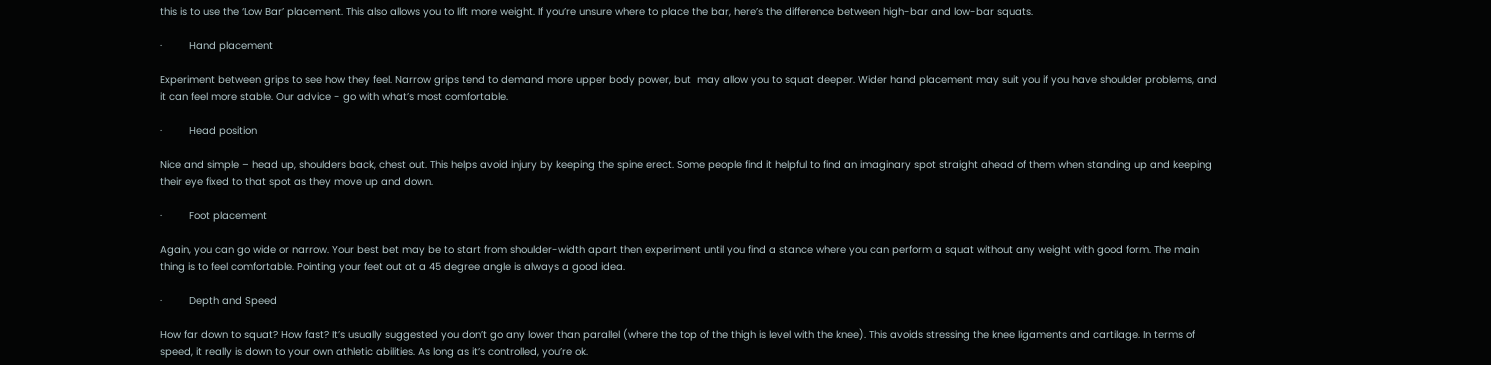this is to use the ‘Low Bar’ placement. This also allows you to lift more weight. If you’re unsure where to place the bar, here’s the difference between high-bar and low-bar squats.

·         Hand placement

Experiment between grips to see how they feel. Narrow grips tend to demand more upper body power, but  may allow you to squat deeper. Wider hand placement may suit you if you have shoulder problems, and it can feel more stable. Our advice - go with what’s most comfortable.

·         Head position

Nice and simple – head up, shoulders back, chest out. This helps avoid injury by keeping the spine erect. Some people find it helpful to find an imaginary spot straight ahead of them when standing up and keeping their eye fixed to that spot as they move up and down.

·         Foot placement

Again, you can go wide or narrow. Your best bet may be to start from shoulder-width apart then experiment until you find a stance where you can perform a squat without any weight with good form. The main thing is to feel comfortable. Pointing your feet out at a 45 degree angle is always a good idea.

·         Depth and Speed

How far down to squat? How fast? It’s usually suggested you don’t go any lower than parallel (where the top of the thigh is level with the knee). This avoids stressing the knee ligaments and cartilage. In terms of speed, it really is down to your own athletic abilities. As long as it’s controlled, you’re ok.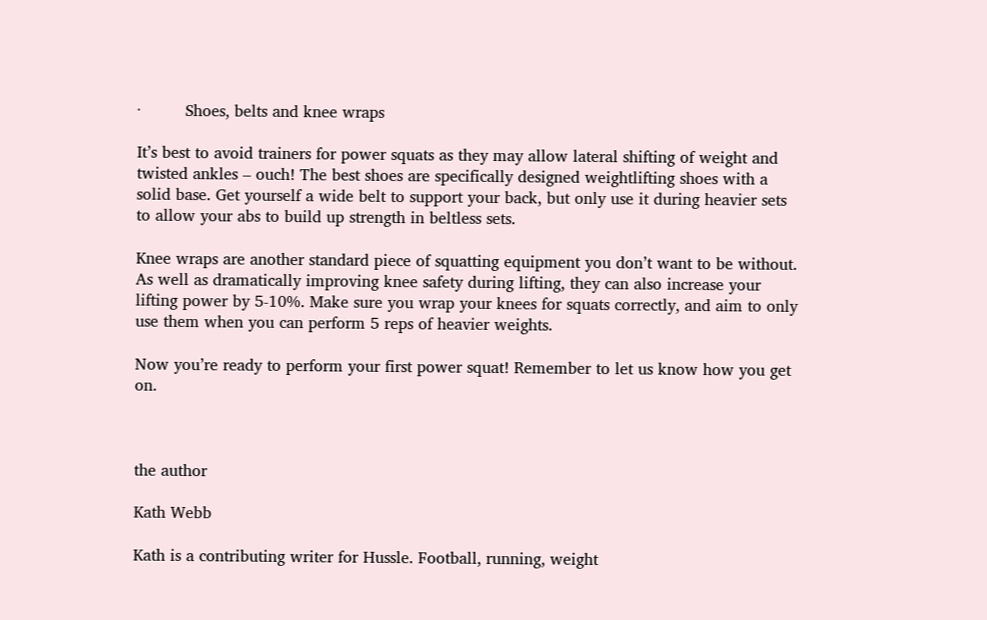·         Shoes, belts and knee wraps

It’s best to avoid trainers for power squats as they may allow lateral shifting of weight and twisted ankles – ouch! The best shoes are specifically designed weightlifting shoes with a solid base. Get yourself a wide belt to support your back, but only use it during heavier sets to allow your abs to build up strength in beltless sets.

Knee wraps are another standard piece of squatting equipment you don’t want to be without. As well as dramatically improving knee safety during lifting, they can also increase your lifting power by 5-10%. Make sure you wrap your knees for squats correctly, and aim to only use them when you can perform 5 reps of heavier weights.

Now you’re ready to perform your first power squat! Remember to let us know how you get on.



the author

Kath Webb

Kath is a contributing writer for Hussle. Football, running, weight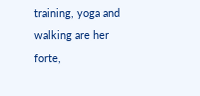training, yoga and walking are her forte,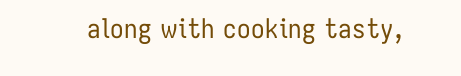along with cooking tasty,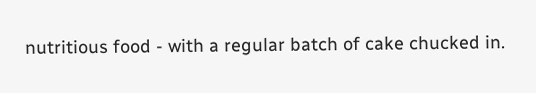nutritious food - with a regular batch of cake chucked in.